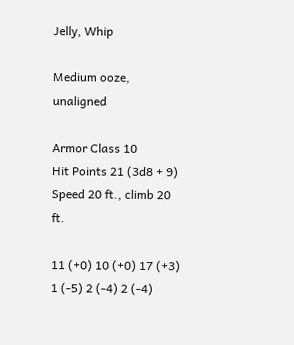Jelly, Whip

Medium ooze, unaligned

Armor Class 10
Hit Points 21 (3d8 + 9)
Speed 20 ft., climb 20 ft.

11 (+0) 10 (+0) 17 (+3) 1 (-5) 2 (-4) 2 (-4)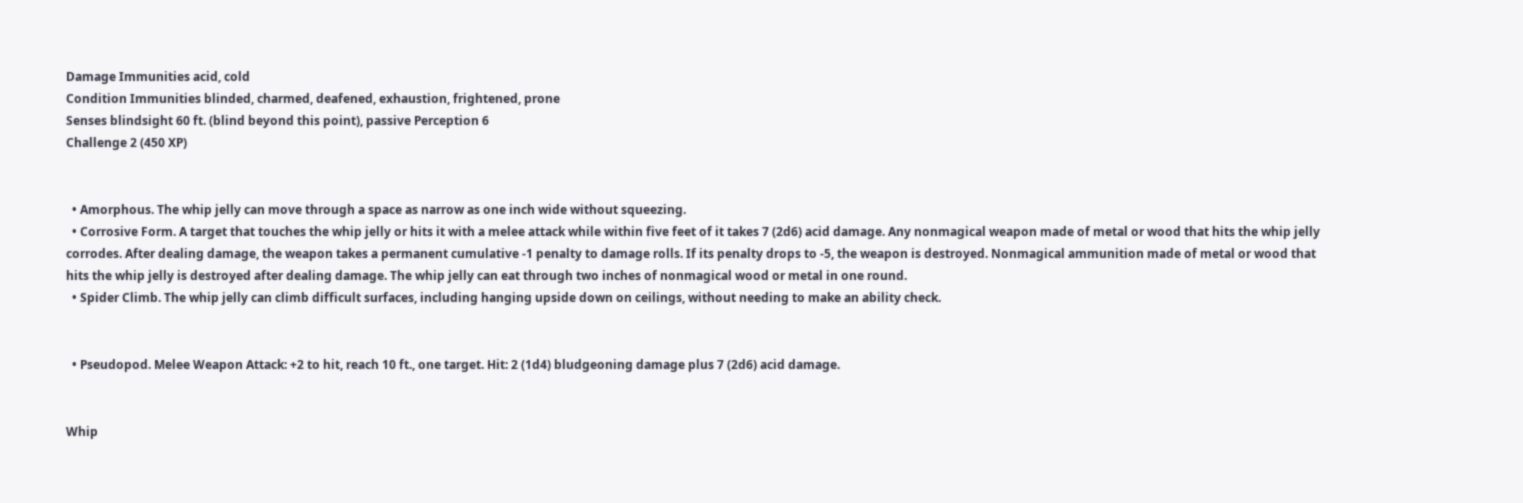Damage Immunities acid, cold
Condition Immunities blinded, charmed, deafened, exhaustion, frightened, prone
Senses blindsight 60 ft. (blind beyond this point), passive Perception 6
Challenge 2 (450 XP)


  • Amorphous. The whip jelly can move through a space as narrow as one inch wide without squeezing.
  • Corrosive Form. A target that touches the whip jelly or hits it with a melee attack while within five feet of it takes 7 (2d6) acid damage. Any nonmagical weapon made of metal or wood that hits the whip jelly corrodes. After dealing damage, the weapon takes a permanent cumulative -1 penalty to damage rolls. If its penalty drops to -5, the weapon is destroyed. Nonmagical ammunition made of metal or wood that hits the whip jelly is destroyed after dealing damage. The whip jelly can eat through two inches of nonmagical wood or metal in one round.
  • Spider Climb. The whip jelly can climb difficult surfaces, including hanging upside down on ceilings, without needing to make an ability check.


  • Pseudopod. Melee Weapon Attack: +2 to hit, reach 10 ft., one target. Hit: 2 (1d4) bludgeoning damage plus 7 (2d6) acid damage.


Whip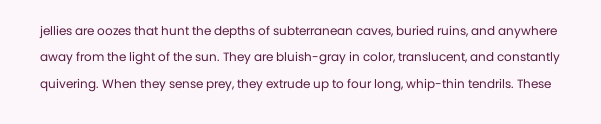jellies are oozes that hunt the depths of subterranean caves, buried ruins, and anywhere away from the light of the sun. They are bluish-gray in color, translucent, and constantly quivering. When they sense prey, they extrude up to four long, whip-thin tendrils. These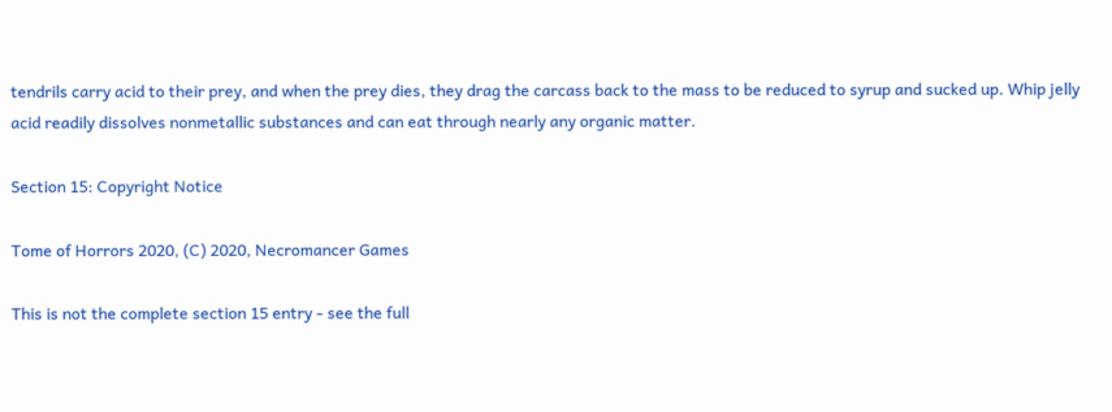tendrils carry acid to their prey, and when the prey dies, they drag the carcass back to the mass to be reduced to syrup and sucked up. Whip jelly acid readily dissolves nonmetallic substances and can eat through nearly any organic matter.

Section 15: Copyright Notice

Tome of Horrors 2020, (C) 2020, Necromancer Games

This is not the complete section 15 entry - see the full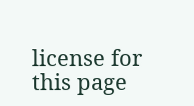license for this page